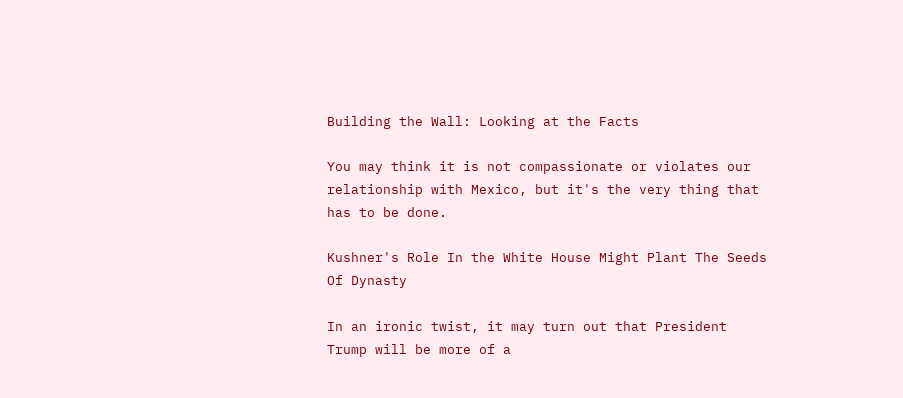Building the Wall: Looking at the Facts

You may think it is not compassionate or violates our relationship with Mexico, but it's the very thing that has to be done.

Kushner's Role In the White House Might Plant The Seeds Of Dynasty

In an ironic twist, it may turn out that President Trump will be more of a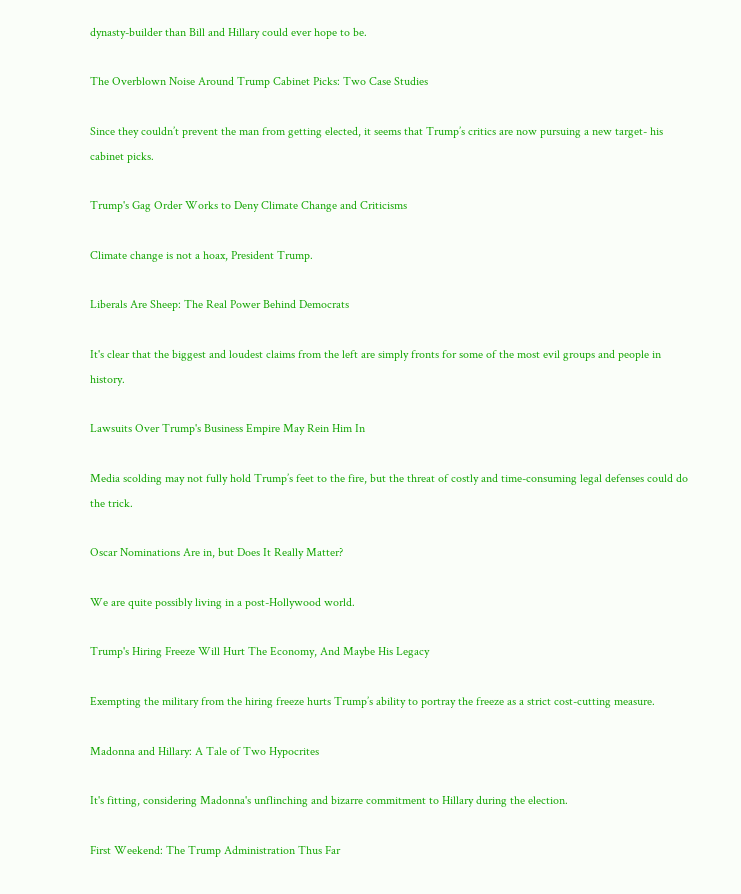dynasty-builder than Bill and Hillary could ever hope to be.

The Overblown Noise Around Trump Cabinet Picks: Two Case Studies

Since they couldn’t prevent the man from getting elected, it seems that Trump’s critics are now pursuing a new target- his cabinet picks.

Trump's Gag Order Works to Deny Climate Change and Criticisms

Climate change is not a hoax, President Trump.

Liberals Are Sheep: The Real Power Behind Democrats

It's clear that the biggest and loudest claims from the left are simply fronts for some of the most evil groups and people in history.

Lawsuits Over Trump's Business Empire May Rein Him In

Media scolding may not fully hold Trump’s feet to the fire, but the threat of costly and time-consuming legal defenses could do the trick.

Oscar Nominations Are in, but Does It Really Matter?

We are quite possibly living in a post-Hollywood world.

Trump's Hiring Freeze Will Hurt The Economy, And Maybe His Legacy

Exempting the military from the hiring freeze hurts Trump’s ability to portray the freeze as a strict cost-cutting measure.

Madonna and Hillary: A Tale of Two Hypocrites

It's fitting, considering Madonna's unflinching and bizarre commitment to Hillary during the election.

First Weekend: The Trump Administration Thus Far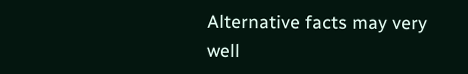Alternative facts may very well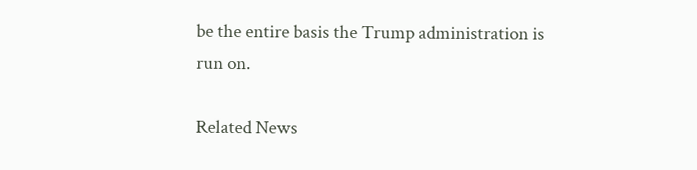be the entire basis the Trump administration is run on.

Related News